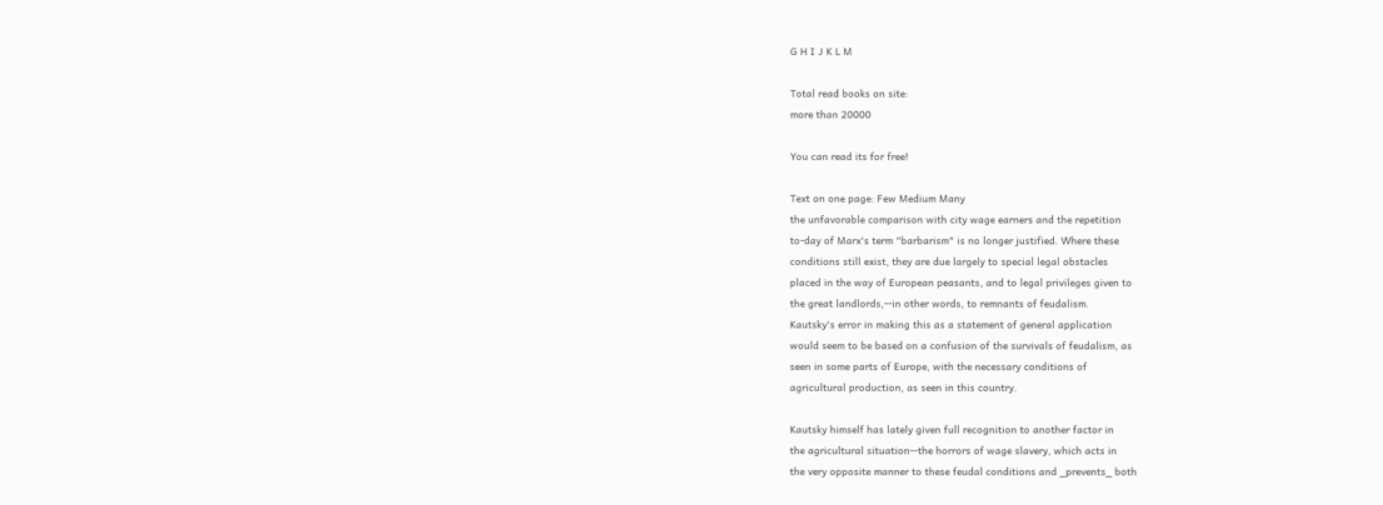G H I J K L M

Total read books on site:
more than 20000

You can read its for free!

Text on one page: Few Medium Many
the unfavorable comparison with city wage earners and the repetition
to-day of Marx's term "barbarism" is no longer justified. Where these
conditions still exist, they are due largely to special legal obstacles
placed in the way of European peasants, and to legal privileges given to
the great landlords,--in other words, to remnants of feudalism.
Kautsky's error in making this as a statement of general application
would seem to be based on a confusion of the survivals of feudalism, as
seen in some parts of Europe, with the necessary conditions of
agricultural production, as seen in this country.

Kautsky himself has lately given full recognition to another factor in
the agricultural situation--the horrors of wage slavery, which acts in
the very opposite manner to these feudal conditions and _prevents_ both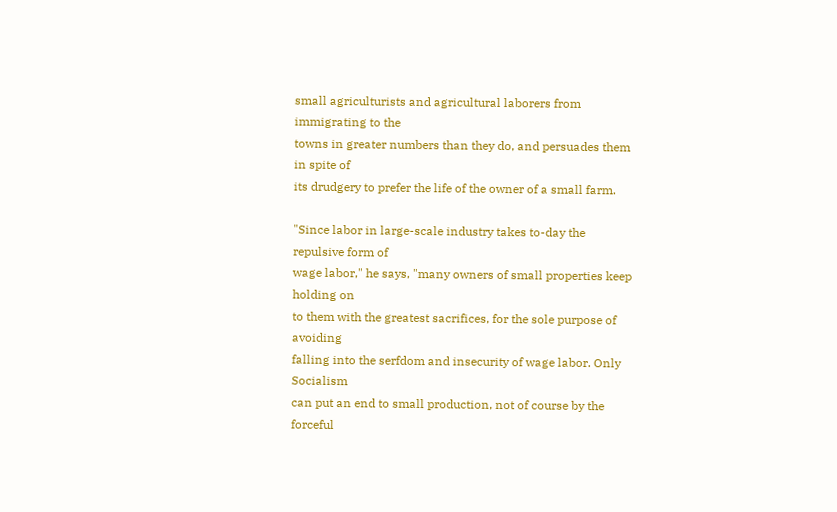small agriculturists and agricultural laborers from immigrating to the
towns in greater numbers than they do, and persuades them in spite of
its drudgery to prefer the life of the owner of a small farm.

"Since labor in large-scale industry takes to-day the repulsive form of
wage labor," he says, "many owners of small properties keep holding on
to them with the greatest sacrifices, for the sole purpose of avoiding
falling into the serfdom and insecurity of wage labor. Only Socialism
can put an end to small production, not of course by the forceful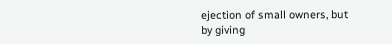ejection of small owners, but by giving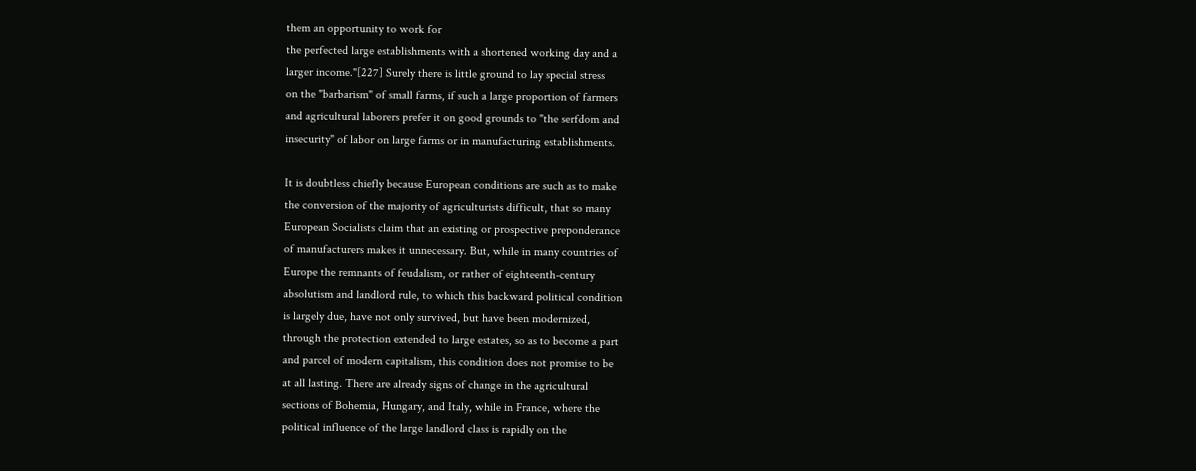them an opportunity to work for
the perfected large establishments with a shortened working day and a
larger income."[227] Surely there is little ground to lay special stress
on the "barbarism" of small farms, if such a large proportion of farmers
and agricultural laborers prefer it on good grounds to "the serfdom and
insecurity" of labor on large farms or in manufacturing establishments.

It is doubtless chiefly because European conditions are such as to make
the conversion of the majority of agriculturists difficult, that so many
European Socialists claim that an existing or prospective preponderance
of manufacturers makes it unnecessary. But, while in many countries of
Europe the remnants of feudalism, or rather of eighteenth-century
absolutism and landlord rule, to which this backward political condition
is largely due, have not only survived, but have been modernized,
through the protection extended to large estates, so as to become a part
and parcel of modern capitalism, this condition does not promise to be
at all lasting. There are already signs of change in the agricultural
sections of Bohemia, Hungary, and Italy, while in France, where the
political influence of the large landlord class is rapidly on the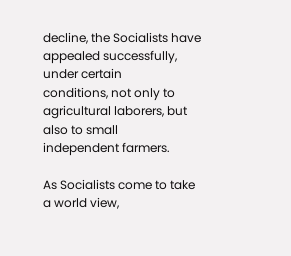decline, the Socialists have appealed successfully, under certain
conditions, not only to agricultural laborers, but also to small
independent farmers.

As Socialists come to take a world view,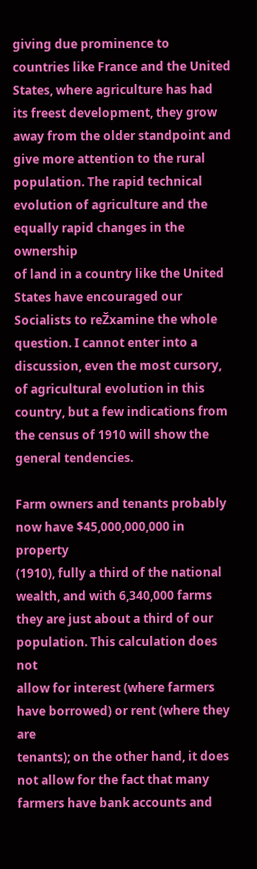giving due prominence to
countries like France and the United States, where agriculture has had
its freest development, they grow away from the older standpoint and
give more attention to the rural population. The rapid technical
evolution of agriculture and the equally rapid changes in the ownership
of land in a country like the United States have encouraged our
Socialists to reŽxamine the whole question. I cannot enter into a
discussion, even the most cursory, of agricultural evolution in this
country, but a few indications from the census of 1910 will show the
general tendencies.

Farm owners and tenants probably now have $45,000,000,000 in property
(1910), fully a third of the national wealth, and with 6,340,000 farms
they are just about a third of our population. This calculation does not
allow for interest (where farmers have borrowed) or rent (where they are
tenants); on the other hand, it does not allow for the fact that many
farmers have bank accounts and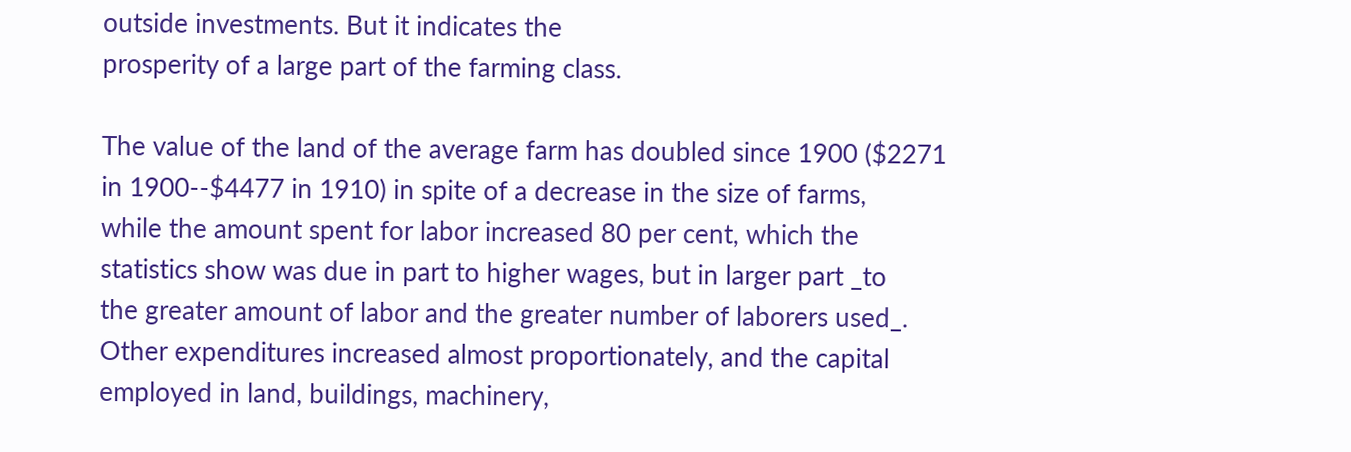outside investments. But it indicates the
prosperity of a large part of the farming class.

The value of the land of the average farm has doubled since 1900 ($2271
in 1900--$4477 in 1910) in spite of a decrease in the size of farms,
while the amount spent for labor increased 80 per cent, which the
statistics show was due in part to higher wages, but in larger part _to
the greater amount of labor and the greater number of laborers used_.
Other expenditures increased almost proportionately, and the capital
employed in land, buildings, machinery,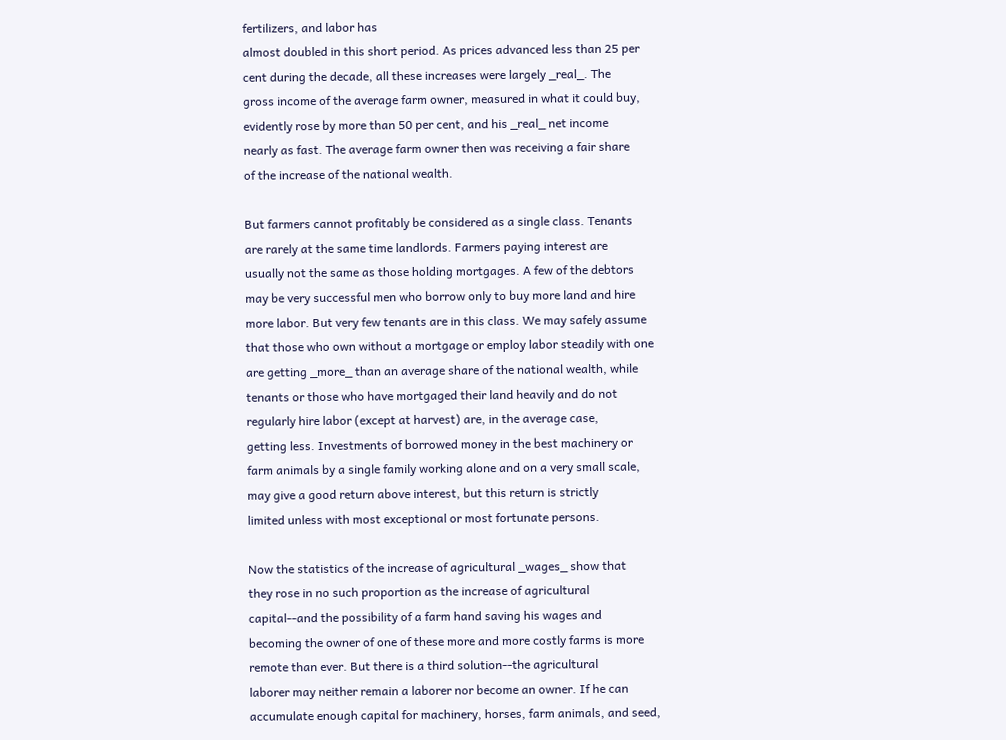fertilizers, and labor has
almost doubled in this short period. As prices advanced less than 25 per
cent during the decade, all these increases were largely _real_. The
gross income of the average farm owner, measured in what it could buy,
evidently rose by more than 50 per cent, and his _real_ net income
nearly as fast. The average farm owner then was receiving a fair share
of the increase of the national wealth.

But farmers cannot profitably be considered as a single class. Tenants
are rarely at the same time landlords. Farmers paying interest are
usually not the same as those holding mortgages. A few of the debtors
may be very successful men who borrow only to buy more land and hire
more labor. But very few tenants are in this class. We may safely assume
that those who own without a mortgage or employ labor steadily with one
are getting _more_ than an average share of the national wealth, while
tenants or those who have mortgaged their land heavily and do not
regularly hire labor (except at harvest) are, in the average case,
getting less. Investments of borrowed money in the best machinery or
farm animals by a single family working alone and on a very small scale,
may give a good return above interest, but this return is strictly
limited unless with most exceptional or most fortunate persons.

Now the statistics of the increase of agricultural _wages_ show that
they rose in no such proportion as the increase of agricultural
capital--and the possibility of a farm hand saving his wages and
becoming the owner of one of these more and more costly farms is more
remote than ever. But there is a third solution--the agricultural
laborer may neither remain a laborer nor become an owner. If he can
accumulate enough capital for machinery, horses, farm animals, and seed,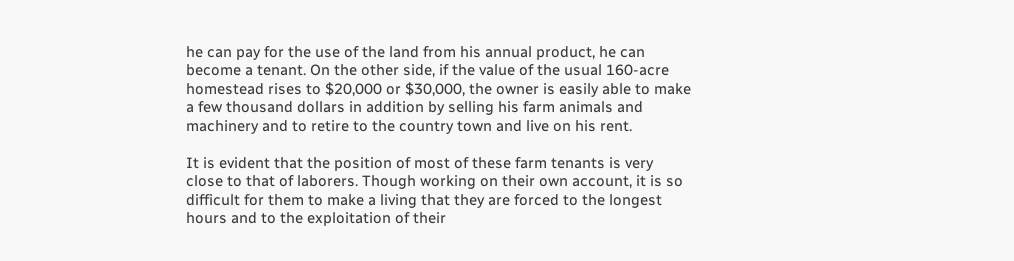he can pay for the use of the land from his annual product, he can
become a tenant. On the other side, if the value of the usual 160-acre
homestead rises to $20,000 or $30,000, the owner is easily able to make
a few thousand dollars in addition by selling his farm animals and
machinery and to retire to the country town and live on his rent.

It is evident that the position of most of these farm tenants is very
close to that of laborers. Though working on their own account, it is so
difficult for them to make a living that they are forced to the longest
hours and to the exploitation of their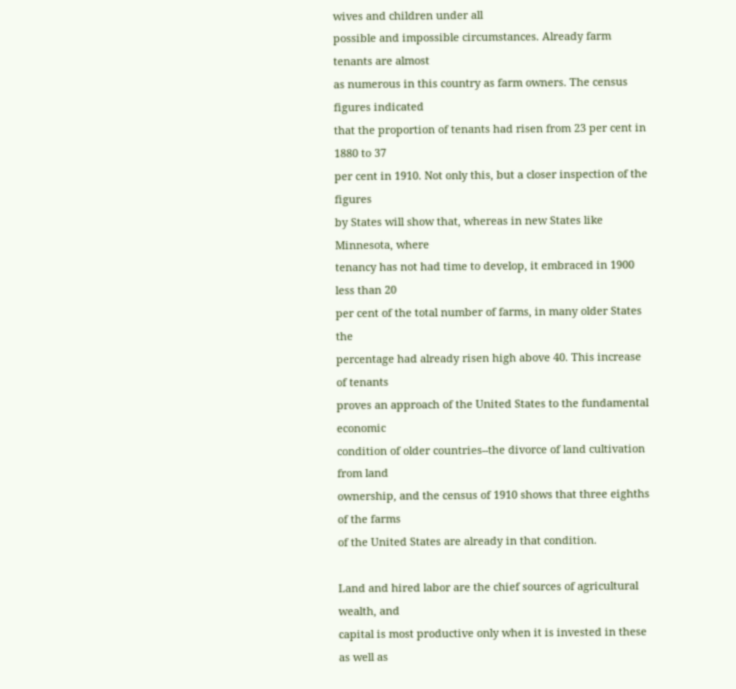wives and children under all
possible and impossible circumstances. Already farm tenants are almost
as numerous in this country as farm owners. The census figures indicated
that the proportion of tenants had risen from 23 per cent in 1880 to 37
per cent in 1910. Not only this, but a closer inspection of the figures
by States will show that, whereas in new States like Minnesota, where
tenancy has not had time to develop, it embraced in 1900 less than 20
per cent of the total number of farms, in many older States the
percentage had already risen high above 40. This increase of tenants
proves an approach of the United States to the fundamental economic
condition of older countries--the divorce of land cultivation from land
ownership, and the census of 1910 shows that three eighths of the farms
of the United States are already in that condition.

Land and hired labor are the chief sources of agricultural wealth, and
capital is most productive only when it is invested in these as well as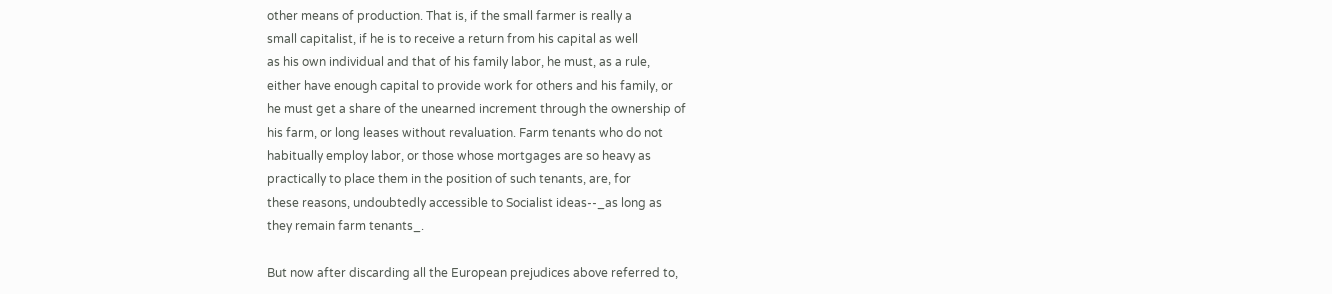other means of production. That is, if the small farmer is really a
small capitalist, if he is to receive a return from his capital as well
as his own individual and that of his family labor, he must, as a rule,
either have enough capital to provide work for others and his family, or
he must get a share of the unearned increment through the ownership of
his farm, or long leases without revaluation. Farm tenants who do not
habitually employ labor, or those whose mortgages are so heavy as
practically to place them in the position of such tenants, are, for
these reasons, undoubtedly accessible to Socialist ideas--_as long as
they remain farm tenants_.

But now after discarding all the European prejudices above referred to,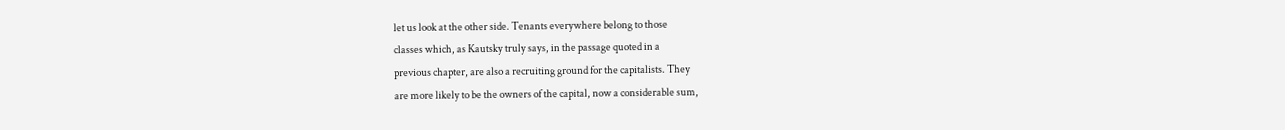let us look at the other side. Tenants everywhere belong to those
classes which, as Kautsky truly says, in the passage quoted in a
previous chapter, are also a recruiting ground for the capitalists. They
are more likely to be the owners of the capital, now a considerable sum,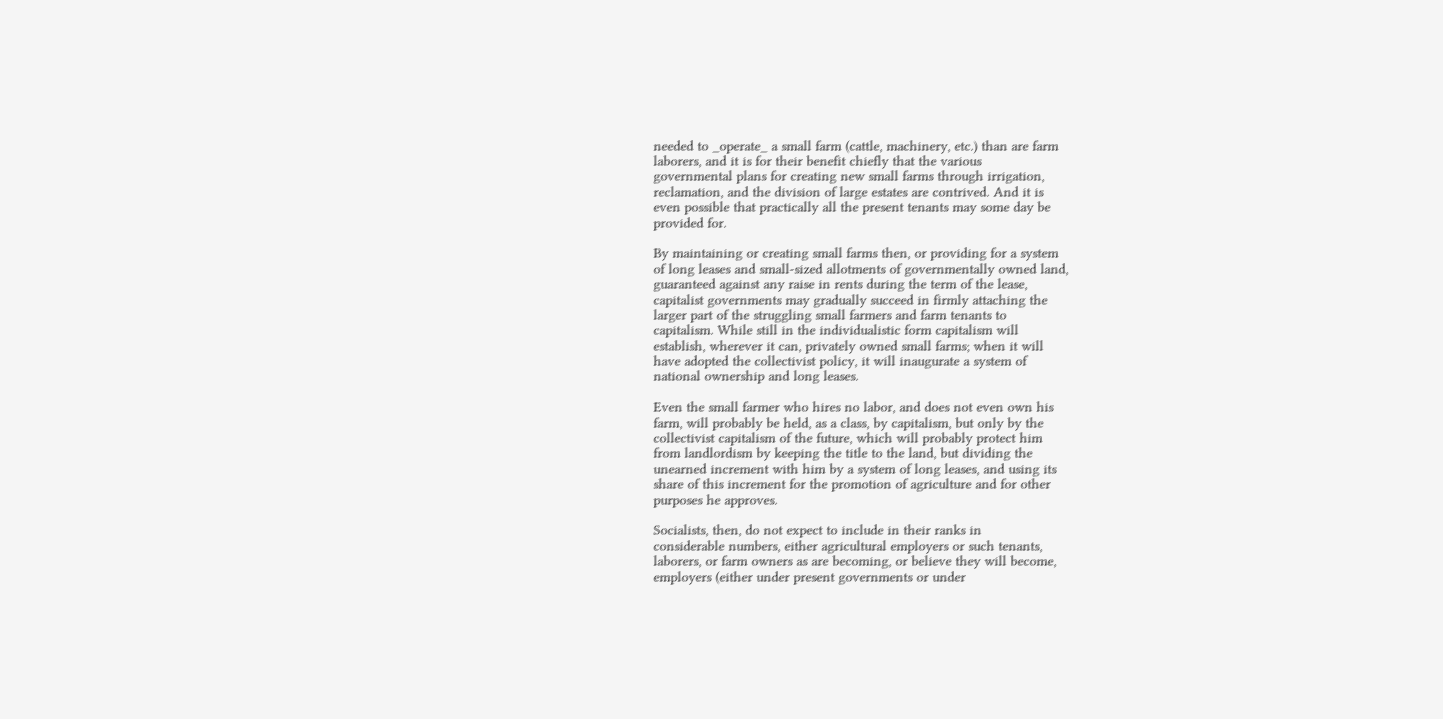needed to _operate_ a small farm (cattle, machinery, etc.) than are farm
laborers, and it is for their benefit chiefly that the various
governmental plans for creating new small farms through irrigation,
reclamation, and the division of large estates are contrived. And it is
even possible that practically all the present tenants may some day be
provided for.

By maintaining or creating small farms then, or providing for a system
of long leases and small-sized allotments of governmentally owned land,
guaranteed against any raise in rents during the term of the lease,
capitalist governments may gradually succeed in firmly attaching the
larger part of the struggling small farmers and farm tenants to
capitalism. While still in the individualistic form capitalism will
establish, wherever it can, privately owned small farms; when it will
have adopted the collectivist policy, it will inaugurate a system of
national ownership and long leases.

Even the small farmer who hires no labor, and does not even own his
farm, will probably be held, as a class, by capitalism, but only by the
collectivist capitalism of the future, which will probably protect him
from landlordism by keeping the title to the land, but dividing the
unearned increment with him by a system of long leases, and using its
share of this increment for the promotion of agriculture and for other
purposes he approves.

Socialists, then, do not expect to include in their ranks in
considerable numbers, either agricultural employers or such tenants,
laborers, or farm owners as are becoming, or believe they will become,
employers (either under present governments or under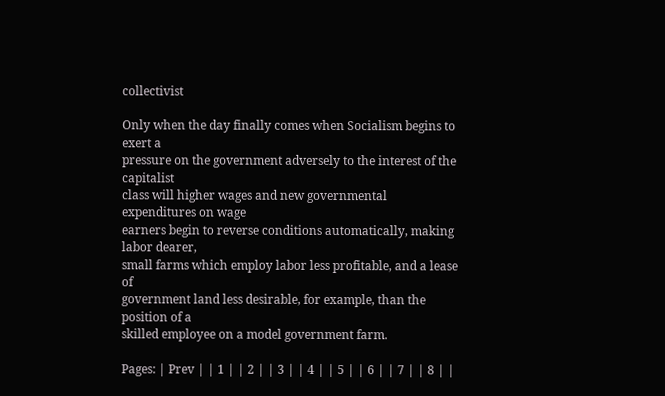collectivist

Only when the day finally comes when Socialism begins to exert a
pressure on the government adversely to the interest of the capitalist
class will higher wages and new governmental expenditures on wage
earners begin to reverse conditions automatically, making labor dearer,
small farms which employ labor less profitable, and a lease of
government land less desirable, for example, than the position of a
skilled employee on a model government farm.

Pages: | Prev | | 1 | | 2 | | 3 | | 4 | | 5 | | 6 | | 7 | | 8 | |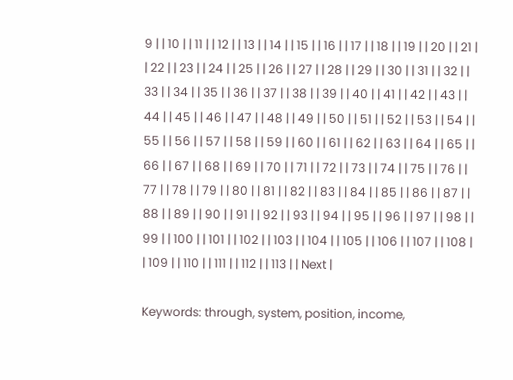9 | | 10 | | 11 | | 12 | | 13 | | 14 | | 15 | | 16 | | 17 | | 18 | | 19 | | 20 | | 21 | | 22 | | 23 | | 24 | | 25 | | 26 | | 27 | | 28 | | 29 | | 30 | | 31 | | 32 | | 33 | | 34 | | 35 | | 36 | | 37 | | 38 | | 39 | | 40 | | 41 | | 42 | | 43 | | 44 | | 45 | | 46 | | 47 | | 48 | | 49 | | 50 | | 51 | | 52 | | 53 | | 54 | | 55 | | 56 | | 57 | | 58 | | 59 | | 60 | | 61 | | 62 | | 63 | | 64 | | 65 | | 66 | | 67 | | 68 | | 69 | | 70 | | 71 | | 72 | | 73 | | 74 | | 75 | | 76 | | 77 | | 78 | | 79 | | 80 | | 81 | | 82 | | 83 | | 84 | | 85 | | 86 | | 87 | | 88 | | 89 | | 90 | | 91 | | 92 | | 93 | | 94 | | 95 | | 96 | | 97 | | 98 | | 99 | | 100 | | 101 | | 102 | | 103 | | 104 | | 105 | | 106 | | 107 | | 108 | | 109 | | 110 | | 111 | | 112 | | 113 | | Next |

Keywords: through, system, position, income,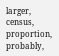larger, census, proportion, probably,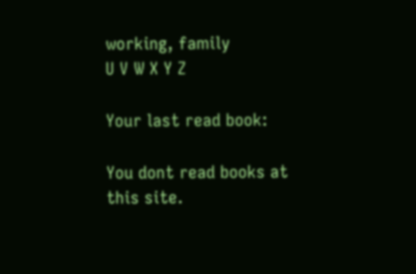working, family
U V W X Y Z

Your last read book:

You dont read books at this site.